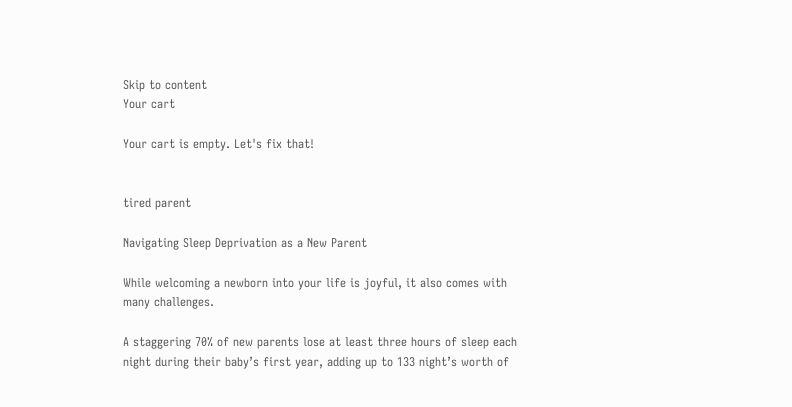Skip to content
Your cart

Your cart is empty. Let's fix that!


tired parent

Navigating Sleep Deprivation as a New Parent

While welcoming a newborn into your life is joyful, it also comes with many challenges.

A staggering 70% of new parents lose at least three hours of sleep each night during their baby’s first year, adding up to 133 night’s worth of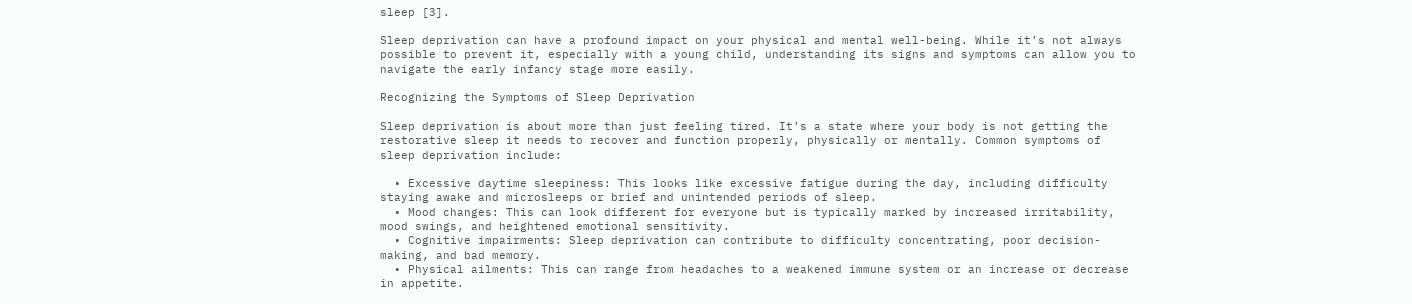sleep [3].

Sleep deprivation can have a profound impact on your physical and mental well-being. While it’s not always possible to prevent it, especially with a young child, understanding its signs and symptoms can allow you to navigate the early infancy stage more easily.

Recognizing the Symptoms of Sleep Deprivation

Sleep deprivation is about more than just feeling tired. It’s a state where your body is not getting the restorative sleep it needs to recover and function properly, physically or mentally. Common symptoms of sleep deprivation include:

  • Excessive daytime sleepiness: This looks like excessive fatigue during the day, including difficulty staying awake and microsleeps or brief and unintended periods of sleep.
  • Mood changes: This can look different for everyone but is typically marked by increased irritability, mood swings, and heightened emotional sensitivity.
  • Cognitive impairments: Sleep deprivation can contribute to difficulty concentrating, poor decision-making, and bad memory.
  • Physical ailments: This can range from headaches to a weakened immune system or an increase or decrease in appetite.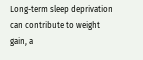Long-term sleep deprivation can contribute to weight gain, a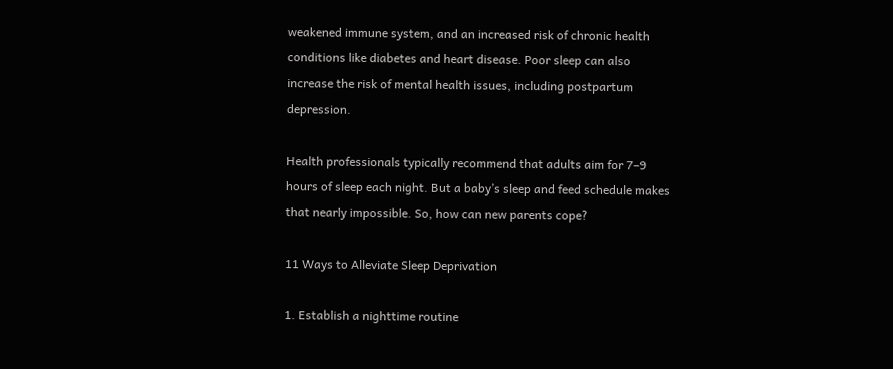weakened immune system, and an increased risk of chronic health conditions like diabetes and heart disease. Poor sleep can also increase the risk of mental health issues, including postpartum depression.

Health professionals typically recommend that adults aim for 7–9 hours of sleep each night. But a baby’s sleep and feed schedule makes that nearly impossible. So, how can new parents cope?

11 Ways to Alleviate Sleep Deprivation

1. Establish a nighttime routine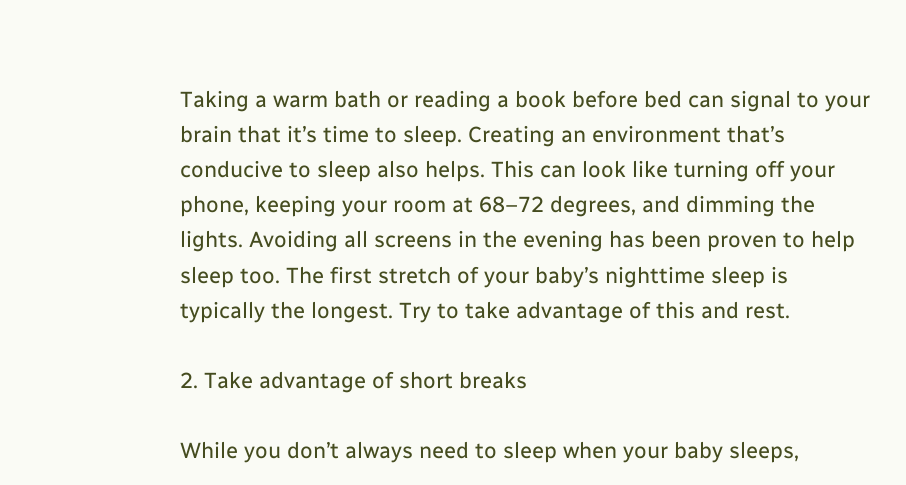Taking a warm bath or reading a book before bed can signal to your brain that it’s time to sleep. Creating an environment that’s conducive to sleep also helps. This can look like turning off your phone, keeping your room at 68–72 degrees, and dimming the lights. Avoiding all screens in the evening has been proven to help sleep too. The first stretch of your baby’s nighttime sleep is typically the longest. Try to take advantage of this and rest.

2. Take advantage of short breaks

While you don’t always need to sleep when your baby sleeps,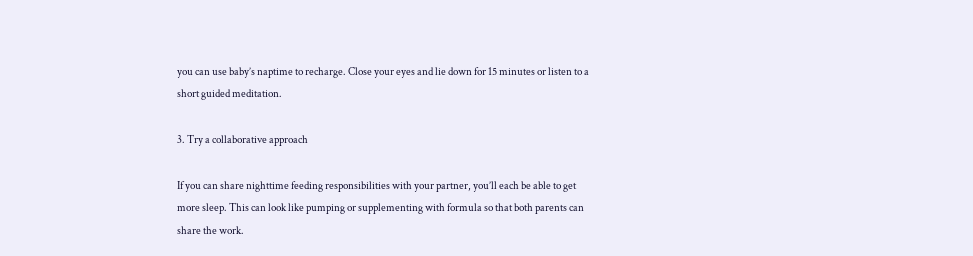you can use baby’s naptime to recharge. Close your eyes and lie down for 15 minutes or listen to a short guided meditation.

3. Try a collaborative approach

If you can share nighttime feeding responsibilities with your partner, you’ll each be able to get more sleep. This can look like pumping or supplementing with formula so that both parents can share the work.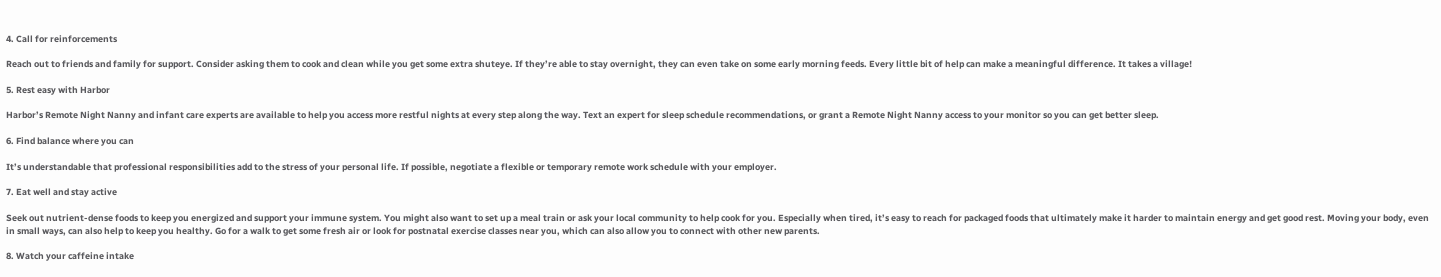4. Call for reinforcements

Reach out to friends and family for support. Consider asking them to cook and clean while you get some extra shuteye. If they’re able to stay overnight, they can even take on some early morning feeds. Every little bit of help can make a meaningful difference. It takes a village!

5. Rest easy with Harbor

Harbor’s Remote Night Nanny and infant care experts are available to help you access more restful nights at every step along the way. Text an expert for sleep schedule recommendations, or grant a Remote Night Nanny access to your monitor so you can get better sleep.

6. Find balance where you can

It’s understandable that professional responsibilities add to the stress of your personal life. If possible, negotiate a flexible or temporary remote work schedule with your employer.

7. Eat well and stay active

Seek out nutrient-dense foods to keep you energized and support your immune system. You might also want to set up a meal train or ask your local community to help cook for you. Especially when tired, it’s easy to reach for packaged foods that ultimately make it harder to maintain energy and get good rest. Moving your body, even in small ways, can also help to keep you healthy. Go for a walk to get some fresh air or look for postnatal exercise classes near you, which can also allow you to connect with other new parents.

8. Watch your caffeine intake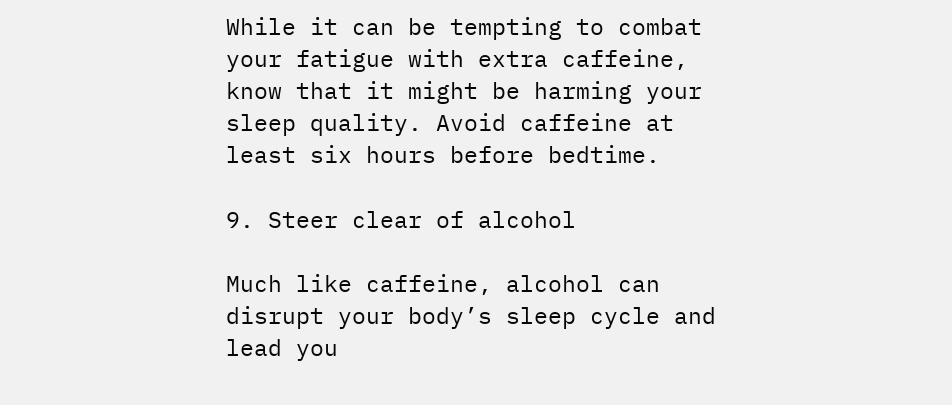While it can be tempting to combat your fatigue with extra caffeine, know that it might be harming your sleep quality. Avoid caffeine at least six hours before bedtime.

9. Steer clear of alcohol

Much like caffeine, alcohol can disrupt your body’s sleep cycle and lead you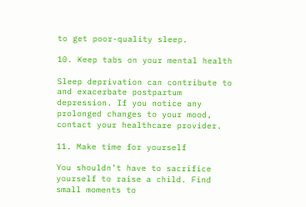to get poor-quality sleep.

10. Keep tabs on your mental health

Sleep deprivation can contribute to and exacerbate postpartum depression. If you notice any prolonged changes to your mood, contact your healthcare provider.

11. Make time for yourself

You shouldn’t have to sacrifice yourself to raise a child. Find small moments to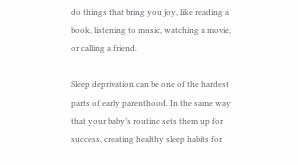do things that bring you joy, like reading a book, listening to music, watching a movie, or calling a friend.

Sleep deprivation can be one of the hardest parts of early parenthood. In the same way that your baby’s routine sets them up for success, creating healthy sleep habits for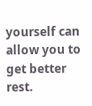yourself can allow you to get better rest.